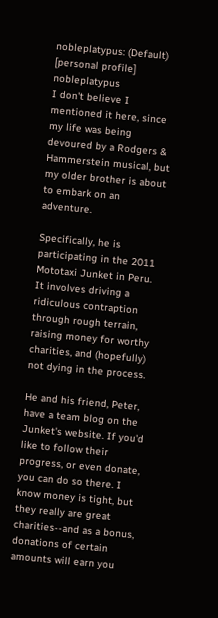nobleplatypus: (Default)
[personal profile] nobleplatypus
I don't believe I mentioned it here, since my life was being devoured by a Rodgers & Hammerstein musical, but my older brother is about to embark on an adventure.

Specifically, he is participating in the 2011 Mototaxi Junket in Peru. It involves driving a ridiculous contraption through rough terrain, raising money for worthy charities, and (hopefully) not dying in the process.

He and his friend, Peter, have a team blog on the Junket's website. If you'd like to follow their progress, or even donate, you can do so there. I know money is tight, but they really are great charities--and as a bonus, donations of certain amounts will earn you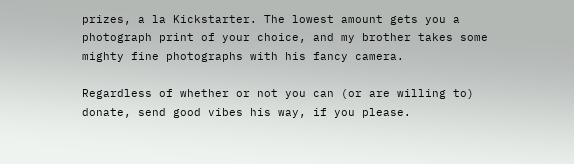prizes, a la Kickstarter. The lowest amount gets you a photograph print of your choice, and my brother takes some mighty fine photographs with his fancy camera.

Regardless of whether or not you can (or are willing to) donate, send good vibes his way, if you please.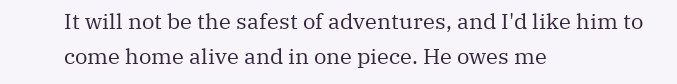It will not be the safest of adventures, and I'd like him to come home alive and in one piece. He owes me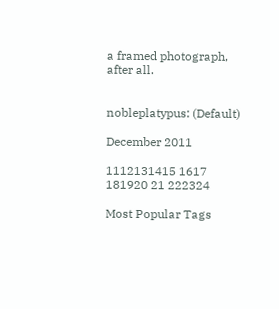a framed photograph, after all.


nobleplatypus: (Default)

December 2011

1112131415 1617
181920 21 222324

Most Popular Tags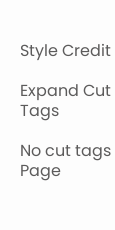Style Credit

Expand Cut Tags

No cut tags
Page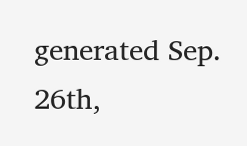generated Sep. 26th,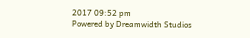2017 09:52 pm
Powered by Dreamwidth Studios